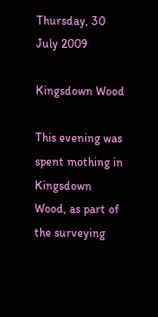Thursday, 30 July 2009

Kingsdown Wood

This evening was spent mothing in Kingsdown Wood, as part of the surveying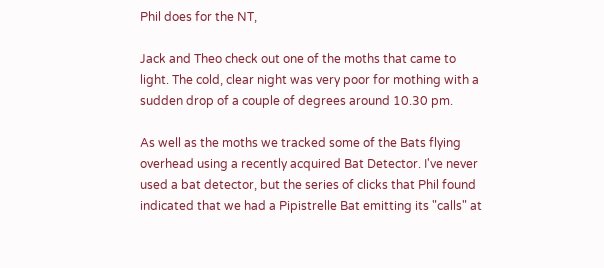Phil does for the NT,

Jack and Theo check out one of the moths that came to light. The cold, clear night was very poor for mothing with a sudden drop of a couple of degrees around 10.30 pm.

As well as the moths we tracked some of the Bats flying overhead using a recently acquired Bat Detector. I've never used a bat detector, but the series of clicks that Phil found indicated that we had a Pipistrelle Bat emitting its "calls" at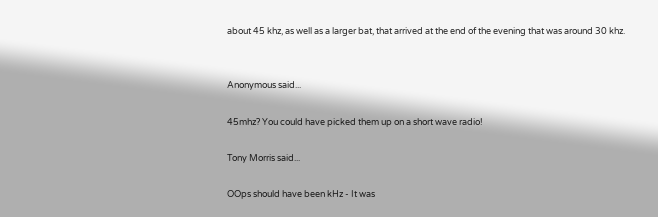about 45 khz, as well as a larger bat, that arrived at the end of the evening that was around 30 khz.


Anonymous said...

45mhz? You could have picked them up on a short wave radio!

Tony Morris said...

OOps should have been kHz - It was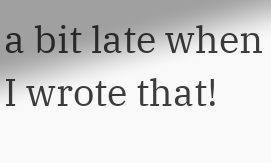a bit late when I wrote that!